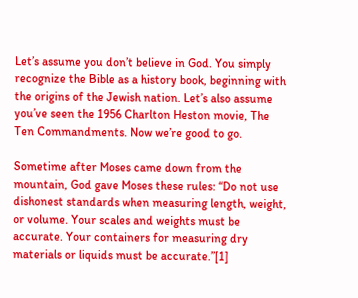Let’s assume you don’t believe in God. You simply recognize the Bible as a history book, beginning with the origins of the Jewish nation. Let’s also assume you’ve seen the 1956 Charlton Heston movie, The Ten Commandments. Now we’re good to go.

Sometime after Moses came down from the mountain, God gave Moses these rules: “Do not use dishonest standards when measuring length, weight, or volume. Your scales and weights must be accurate. Your containers for measuring dry materials or liquids must be accurate.”[1]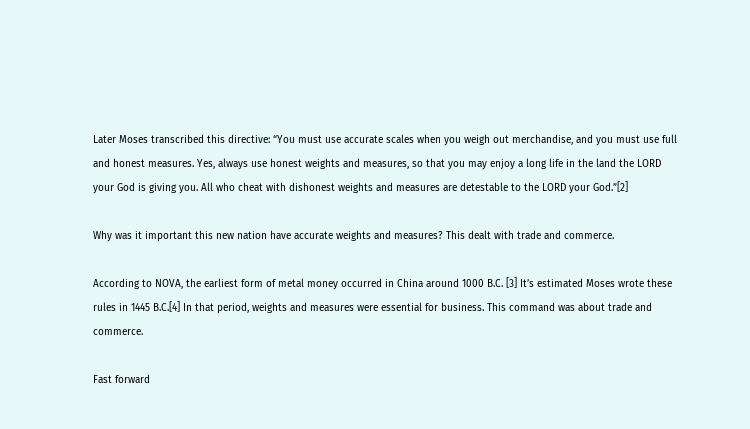Later Moses transcribed this directive: “You must use accurate scales when you weigh out merchandise, and you must use full and honest measures. Yes, always use honest weights and measures, so that you may enjoy a long life in the land the LORD your God is giving you. All who cheat with dishonest weights and measures are detestable to the LORD your God.”[2]

Why was it important this new nation have accurate weights and measures? This dealt with trade and commerce.

According to NOVA, the earliest form of metal money occurred in China around 1000 B.C. [3] It’s estimated Moses wrote these rules in 1445 B.C.[4] In that period, weights and measures were essential for business. This command was about trade and commerce.

Fast forward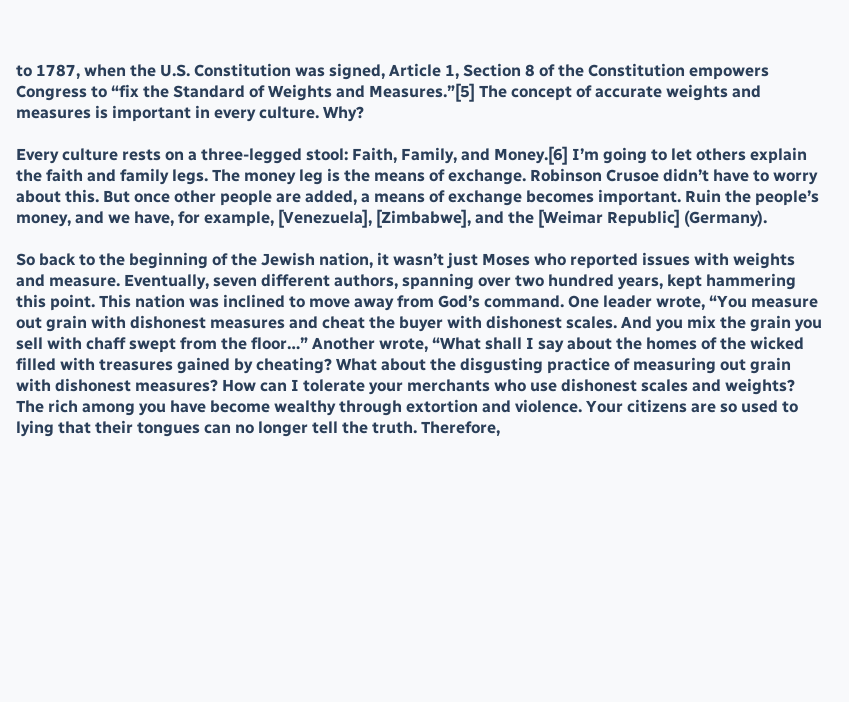to 1787, when the U.S. Constitution was signed, Article 1, Section 8 of the Constitution empowers Congress to “fix the Standard of Weights and Measures.”[5] The concept of accurate weights and measures is important in every culture. Why?

Every culture rests on a three-legged stool: Faith, Family, and Money.[6] I’m going to let others explain the faith and family legs. The money leg is the means of exchange. Robinson Crusoe didn’t have to worry about this. But once other people are added, a means of exchange becomes important. Ruin the people’s money, and we have, for example, [Venezuela], [Zimbabwe], and the [Weimar Republic] (Germany).

So back to the beginning of the Jewish nation, it wasn’t just Moses who reported issues with weights and measure. Eventually, seven different authors, spanning over two hundred years, kept hammering this point. This nation was inclined to move away from God’s command. One leader wrote, “You measure out grain with dishonest measures and cheat the buyer with dishonest scales. And you mix the grain you sell with chaff swept from the floor…” Another wrote, “What shall I say about the homes of the wicked filled with treasures gained by cheating? What about the disgusting practice of measuring out grain with dishonest measures? How can I tolerate your merchants who use dishonest scales and weights? The rich among you have become wealthy through extortion and violence. Your citizens are so used to lying that their tongues can no longer tell the truth. Therefore,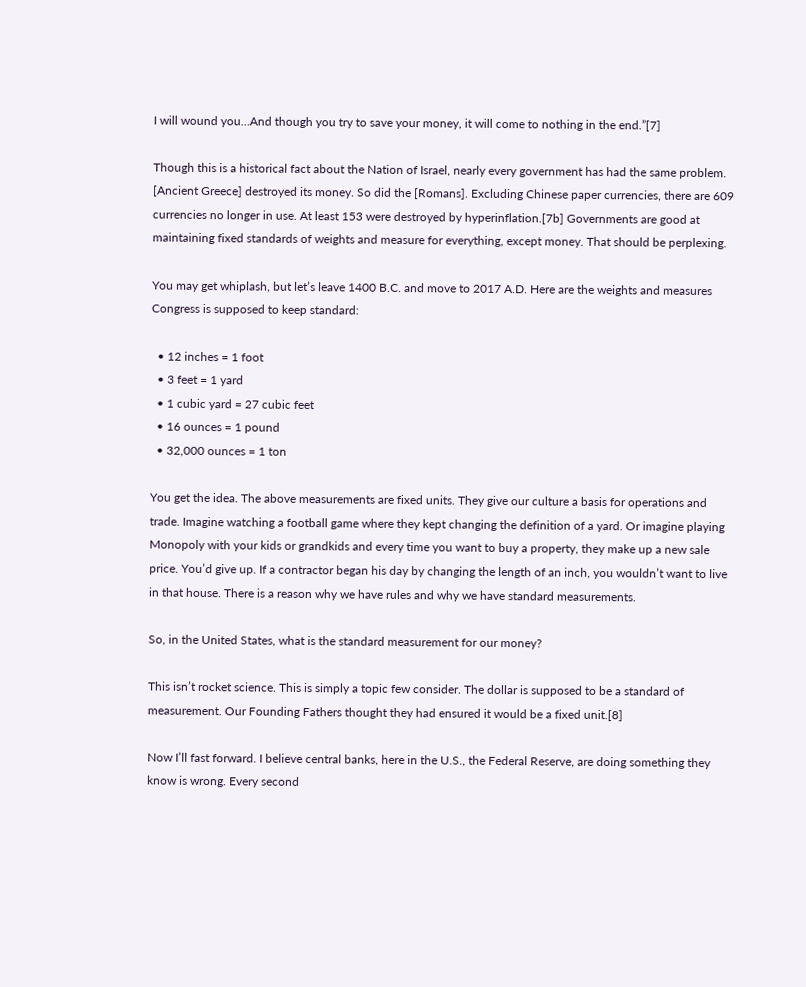I will wound you…And though you try to save your money, it will come to nothing in the end.”[7]

Though this is a historical fact about the Nation of Israel, nearly every government has had the same problem. [Ancient Greece] destroyed its money. So did the [Romans]. Excluding Chinese paper currencies, there are 609 currencies no longer in use. At least 153 were destroyed by hyperinflation.[7b] Governments are good at maintaining fixed standards of weights and measure for everything, except money. That should be perplexing.

You may get whiplash, but let’s leave 1400 B.C. and move to 2017 A.D. Here are the weights and measures Congress is supposed to keep standard:

  • 12 inches = 1 foot
  • 3 feet = 1 yard
  • 1 cubic yard = 27 cubic feet
  • 16 ounces = 1 pound
  • 32,000 ounces = 1 ton

You get the idea. The above measurements are fixed units. They give our culture a basis for operations and trade. Imagine watching a football game where they kept changing the definition of a yard. Or imagine playing Monopoly with your kids or grandkids and every time you want to buy a property, they make up a new sale price. You’d give up. If a contractor began his day by changing the length of an inch, you wouldn’t want to live in that house. There is a reason why we have rules and why we have standard measurements.

So, in the United States, what is the standard measurement for our money?

This isn’t rocket science. This is simply a topic few consider. The dollar is supposed to be a standard of measurement. Our Founding Fathers thought they had ensured it would be a fixed unit.[8]

Now I’ll fast forward. I believe central banks, here in the U.S., the Federal Reserve, are doing something they know is wrong. Every second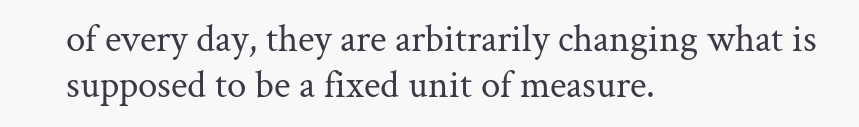of every day, they are arbitrarily changing what is supposed to be a fixed unit of measure.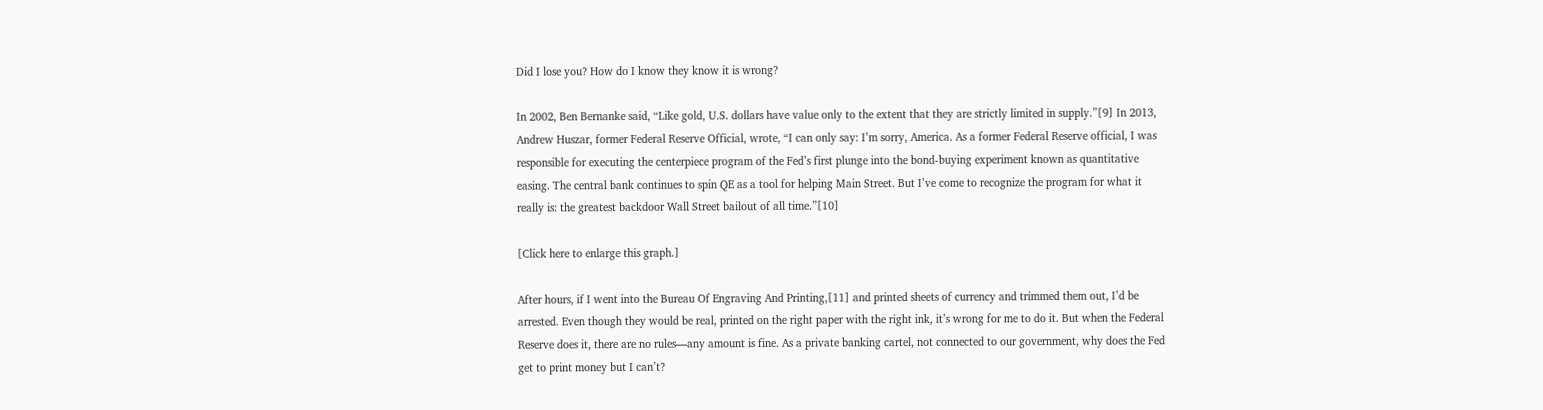Did I lose you? How do I know they know it is wrong?

In 2002, Ben Bernanke said, “Like gold, U.S. dollars have value only to the extent that they are strictly limited in supply.”[9] In 2013, Andrew Huszar, former Federal Reserve Official, wrote, “I can only say: I’m sorry, America. As a former Federal Reserve official, I was responsible for executing the centerpiece program of the Fed’s first plunge into the bond-buying experiment known as quantitative easing. The central bank continues to spin QE as a tool for helping Main Street. But I’ve come to recognize the program for what it really is: the greatest backdoor Wall Street bailout of all time.”[10]

[Click here to enlarge this graph.]

After hours, if I went into the Bureau Of Engraving And Printing,[11] and printed sheets of currency and trimmed them out, I’d be arrested. Even though they would be real, printed on the right paper with the right ink, it’s wrong for me to do it. But when the Federal Reserve does it, there are no rules—any amount is fine. As a private banking cartel, not connected to our government, why does the Fed get to print money but I can’t?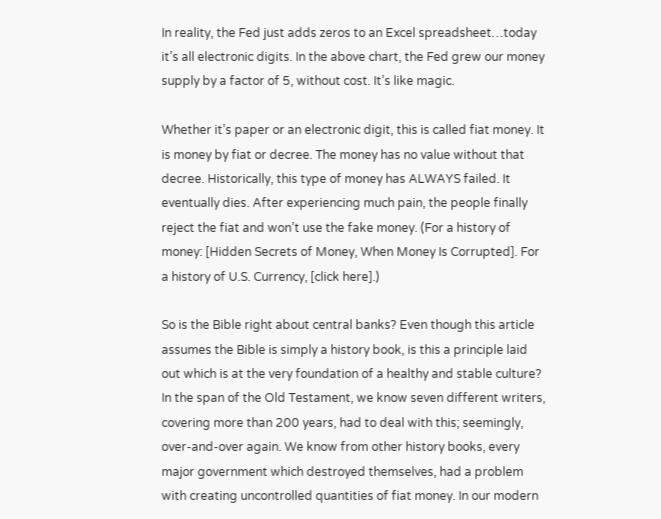In reality, the Fed just adds zeros to an Excel spreadsheet…today it’s all electronic digits. In the above chart, the Fed grew our money supply by a factor of 5, without cost. It’s like magic.

Whether it’s paper or an electronic digit, this is called fiat money. It is money by fiat or decree. The money has no value without that decree. Historically, this type of money has ALWAYS failed. It eventually dies. After experiencing much pain, the people finally reject the fiat and won’t use the fake money. (For a history of money: [Hidden Secrets of Money, When Money Is Corrupted]. For a history of U.S. Currency, [click here].)

So is the Bible right about central banks? Even though this article assumes the Bible is simply a history book, is this a principle laid out which is at the very foundation of a healthy and stable culture? In the span of the Old Testament, we know seven different writers, covering more than 200 years, had to deal with this; seemingly, over-and-over again. We know from other history books, every major government which destroyed themselves, had a problem with creating uncontrolled quantities of fiat money. In our modern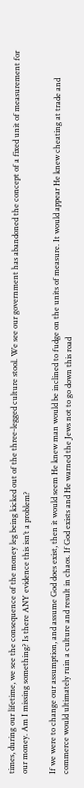times, during our lifetime, we see the consequence of the money leg being kicked out of the three-legged culture stool. We see our government has abandoned the concept of a fixed unit of measurement for our money. Am I missing something? Is there ANY evidence this isn’t a problem?

If we were to change our assumption, and assume God does exist, then it would seem He knew man would be inclined to fudge on the units of measure. It would appear He knew cheating at trade and commerce would ultimately ruin a culture and result in chaos. If God exists and He warned the Jews not to go down this road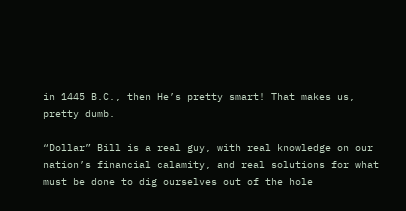in 1445 B.C., then He’s pretty smart! That makes us, pretty dumb.

“Dollar” Bill is a real guy, with real knowledge on our nation’s financial calamity, and real solutions for what must be done to dig ourselves out of the hole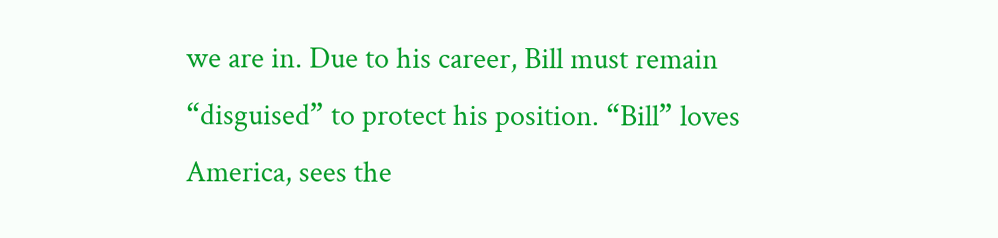we are in. Due to his career, Bill must remain “disguised” to protect his position. “Bill” loves America, sees the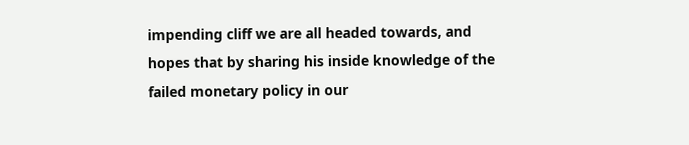impending cliff we are all headed towards, and hopes that by sharing his inside knowledge of the failed monetary policy in our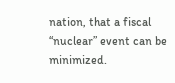nation, that a fiscal “nuclear” event can be minimized.